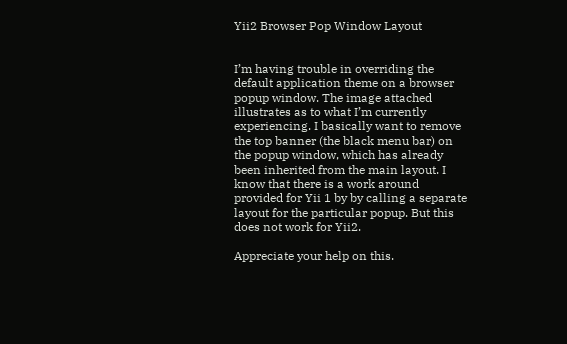Yii2 Browser Pop Window Layout


I’m having trouble in overriding the default application theme on a browser popup window. The image attached illustrates as to what I’m currently experiencing. I basically want to remove the top banner (the black menu bar) on the popup window, which has already been inherited from the main layout. I know that there is a work around provided for Yii 1 by by calling a separate layout for the particular popup. But this does not work for Yii2.

Appreciate your help on this.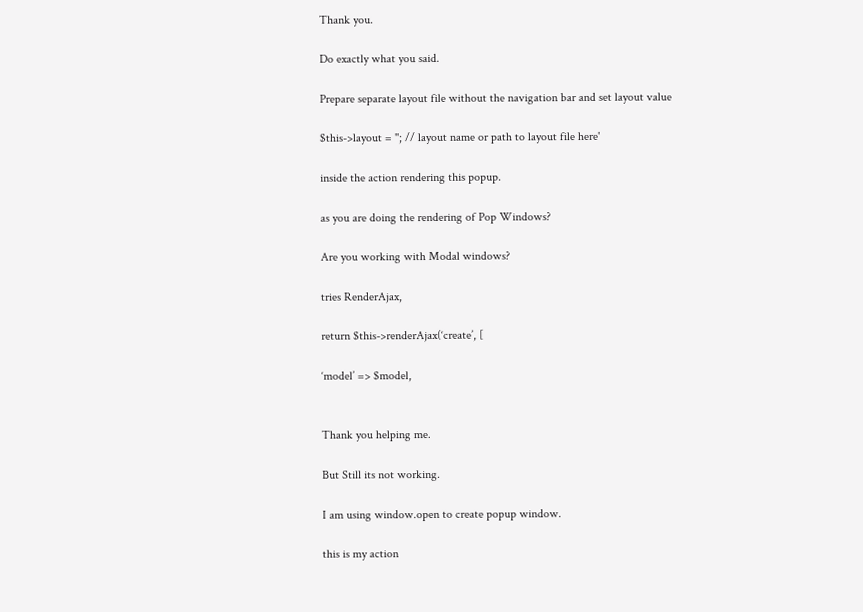Thank you.

Do exactly what you said.

Prepare separate layout file without the navigation bar and set layout value

$this->layout = ''; // layout name or path to layout file here'

inside the action rendering this popup.

as you are doing the rendering of Pop Windows?

Are you working with Modal windows?

tries RenderAjax,

return $this->renderAjax(‘create’, [

‘model’ => $model,


Thank you helping me.

But Still its not working.

I am using window.open to create popup window.

this is my action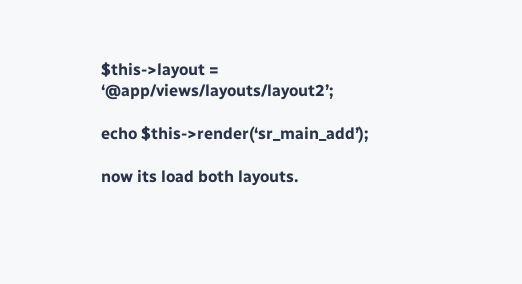$this->layout = ‘@app/views/layouts/layout2’;

echo $this->render(‘sr_main_add’);

now its load both layouts.